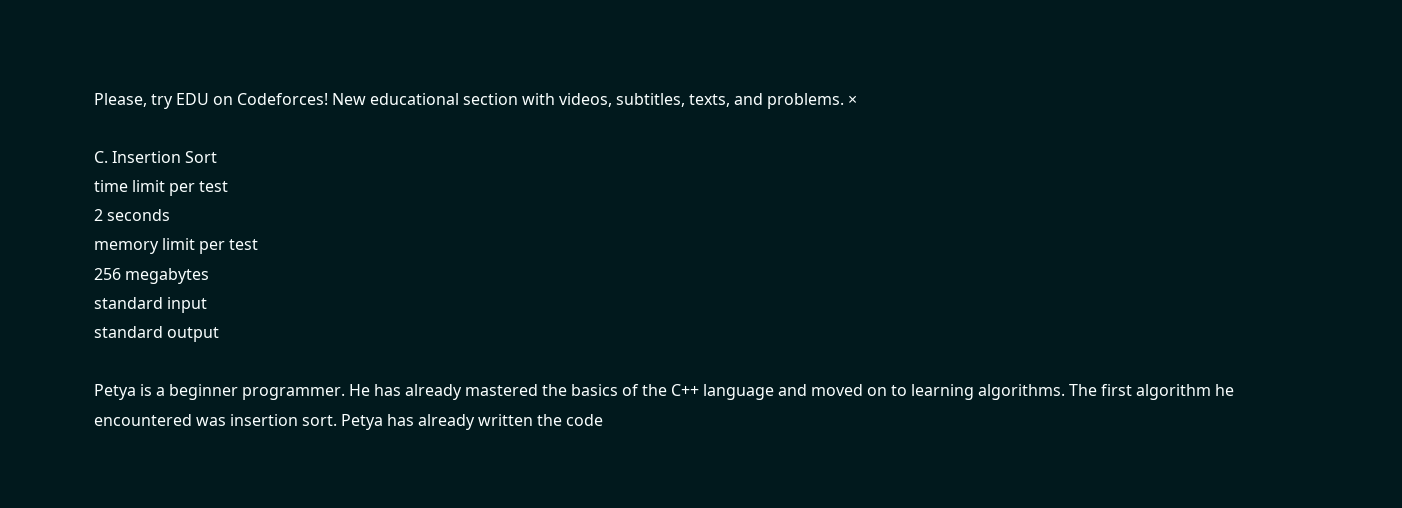Please, try EDU on Codeforces! New educational section with videos, subtitles, texts, and problems. ×

C. Insertion Sort
time limit per test
2 seconds
memory limit per test
256 megabytes
standard input
standard output

Petya is a beginner programmer. He has already mastered the basics of the C++ language and moved on to learning algorithms. The first algorithm he encountered was insertion sort. Petya has already written the code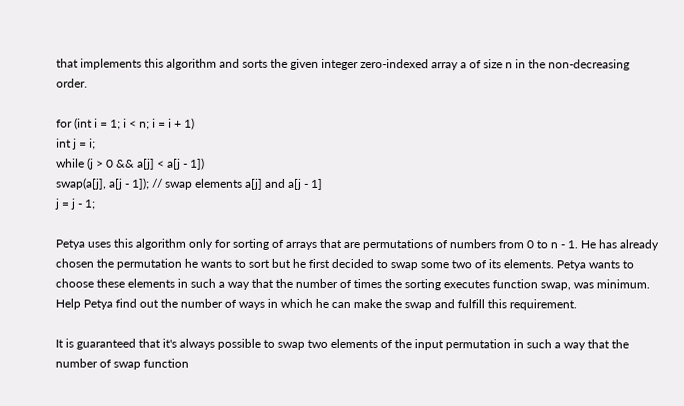that implements this algorithm and sorts the given integer zero-indexed array a of size n in the non-decreasing order.

for (int i = 1; i < n; i = i + 1)
int j = i;
while (j > 0 && a[j] < a[j - 1])
swap(a[j], a[j - 1]); // swap elements a[j] and a[j - 1]
j = j - 1;

Petya uses this algorithm only for sorting of arrays that are permutations of numbers from 0 to n - 1. He has already chosen the permutation he wants to sort but he first decided to swap some two of its elements. Petya wants to choose these elements in such a way that the number of times the sorting executes function swap, was minimum. Help Petya find out the number of ways in which he can make the swap and fulfill this requirement.

It is guaranteed that it's always possible to swap two elements of the input permutation in such a way that the number of swap function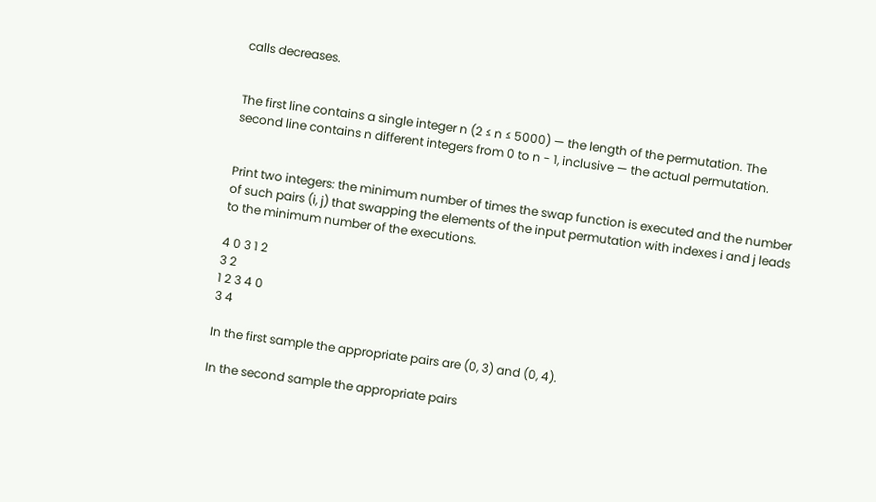calls decreases.


The first line contains a single integer n (2 ≤ n ≤ 5000) — the length of the permutation. The second line contains n different integers from 0 to n - 1, inclusive — the actual permutation.


Print two integers: the minimum number of times the swap function is executed and the number of such pairs (i, j) that swapping the elements of the input permutation with indexes i and j leads to the minimum number of the executions.

4 0 3 1 2
3 2
1 2 3 4 0
3 4

In the first sample the appropriate pairs are (0, 3) and (0, 4).

In the second sample the appropriate pairs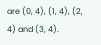are (0, 4), (1, 4), (2, 4) and (3, 4).